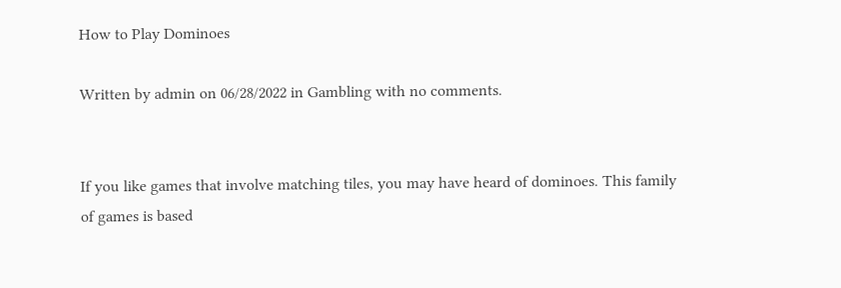How to Play Dominoes

Written by admin on 06/28/2022 in Gambling with no comments.


If you like games that involve matching tiles, you may have heard of dominoes. This family of games is based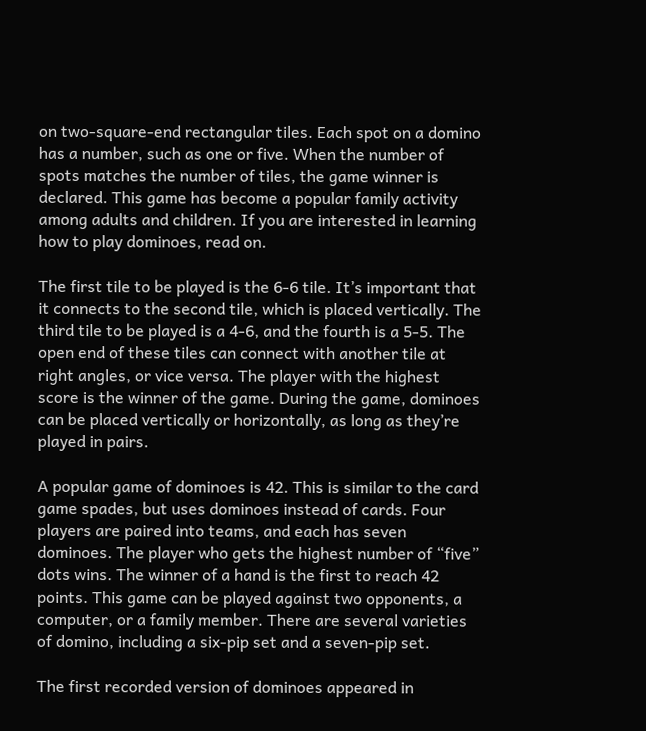on two-square-end rectangular tiles. Each spot on a domino has a number, such as one or five. When the number of spots matches the number of tiles, the game winner is declared. This game has become a popular family activity among adults and children. If you are interested in learning how to play dominoes, read on.

The first tile to be played is the 6-6 tile. It’s important that it connects to the second tile, which is placed vertically. The third tile to be played is a 4-6, and the fourth is a 5-5. The open end of these tiles can connect with another tile at right angles, or vice versa. The player with the highest score is the winner of the game. During the game, dominoes can be placed vertically or horizontally, as long as they’re played in pairs.

A popular game of dominoes is 42. This is similar to the card game spades, but uses dominoes instead of cards. Four players are paired into teams, and each has seven dominoes. The player who gets the highest number of “five” dots wins. The winner of a hand is the first to reach 42 points. This game can be played against two opponents, a computer, or a family member. There are several varieties of domino, including a six-pip set and a seven-pip set.

The first recorded version of dominoes appeared in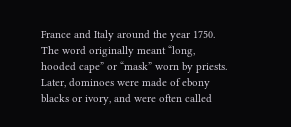France and Italy around the year 1750. The word originally meant “long, hooded cape” or “mask” worn by priests. Later, dominoes were made of ebony blacks or ivory, and were often called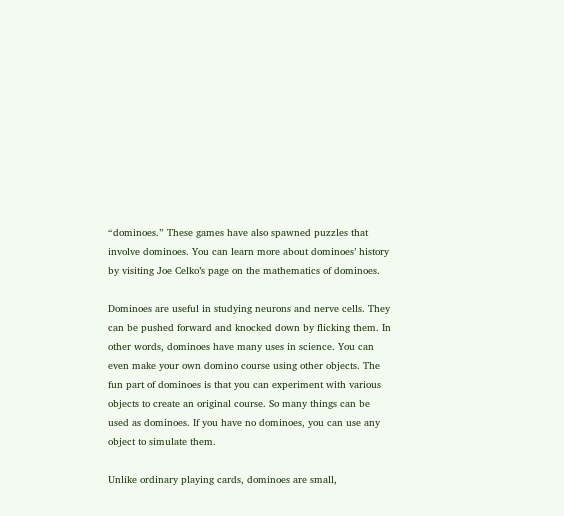“dominoes.” These games have also spawned puzzles that involve dominoes. You can learn more about dominoes’ history by visiting Joe Celko’s page on the mathematics of dominoes.

Dominoes are useful in studying neurons and nerve cells. They can be pushed forward and knocked down by flicking them. In other words, dominoes have many uses in science. You can even make your own domino course using other objects. The fun part of dominoes is that you can experiment with various objects to create an original course. So many things can be used as dominoes. If you have no dominoes, you can use any object to simulate them.

Unlike ordinary playing cards, dominoes are small,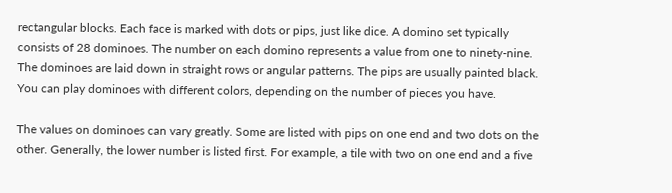rectangular blocks. Each face is marked with dots or pips, just like dice. A domino set typically consists of 28 dominoes. The number on each domino represents a value from one to ninety-nine. The dominoes are laid down in straight rows or angular patterns. The pips are usually painted black. You can play dominoes with different colors, depending on the number of pieces you have.

The values on dominoes can vary greatly. Some are listed with pips on one end and two dots on the other. Generally, the lower number is listed first. For example, a tile with two on one end and a five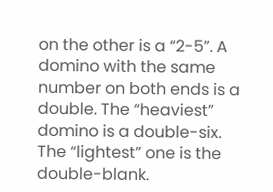on the other is a “2-5”. A domino with the same number on both ends is a double. The “heaviest” domino is a double-six. The “lightest” one is the double-blank.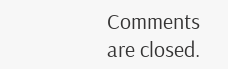Comments are closed.